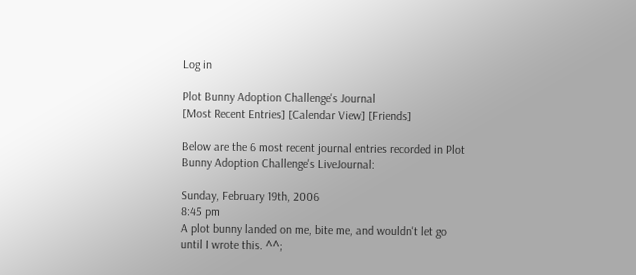Log in

Plot Bunny Adoption Challenge's Journal
[Most Recent Entries] [Calendar View] [Friends]

Below are the 6 most recent journal entries recorded in Plot Bunny Adoption Challenge's LiveJournal:

Sunday, February 19th, 2006
8:45 pm
A plot bunny landed on me, bite me, and wouldn't let go until I wrote this. ^^;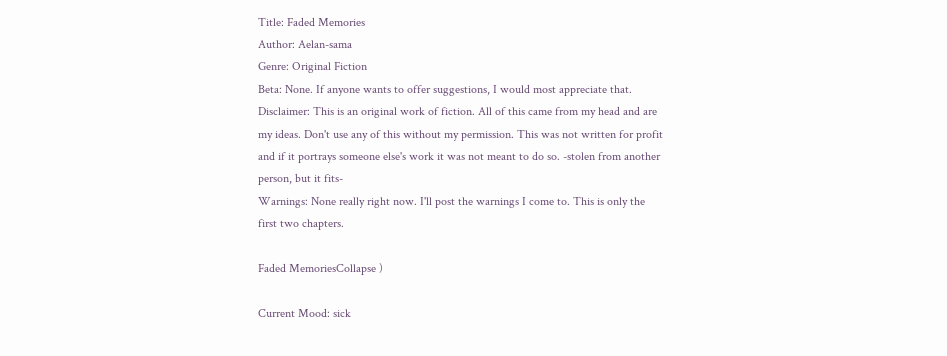Title: Faded Memories
Author: Aelan-sama
Genre: Original Fiction
Beta: None. If anyone wants to offer suggestions, I would most appreciate that.
Disclaimer: This is an original work of fiction. All of this came from my head and are my ideas. Don't use any of this without my permission. This was not written for profit and if it portrays someone else's work it was not meant to do so. -stolen from another person, but it fits-
Warnings: None really right now. I'll post the warnings I come to. This is only the first two chapters.

Faded MemoriesCollapse )

Current Mood: sick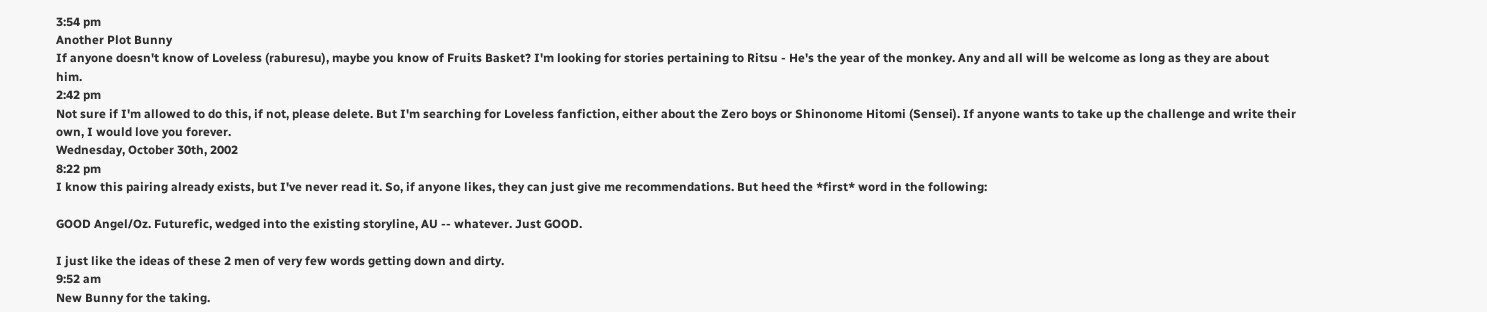3:54 pm
Another Plot Bunny
If anyone doesn't know of Loveless (raburesu), maybe you know of Fruits Basket? I'm looking for stories pertaining to Ritsu - He's the year of the monkey. Any and all will be welcome as long as they are about him.
2:42 pm
Not sure if I'm allowed to do this, if not, please delete. But I'm searching for Loveless fanfiction, either about the Zero boys or Shinonome Hitomi (Sensei). If anyone wants to take up the challenge and write their own, I would love you forever.
Wednesday, October 30th, 2002
8:22 pm
I know this pairing already exists, but I've never read it. So, if anyone likes, they can just give me recommendations. But heed the *first* word in the following:

GOOD Angel/Oz. Futurefic, wedged into the existing storyline, AU -- whatever. Just GOOD.

I just like the ideas of these 2 men of very few words getting down and dirty.
9:52 am
New Bunny for the taking.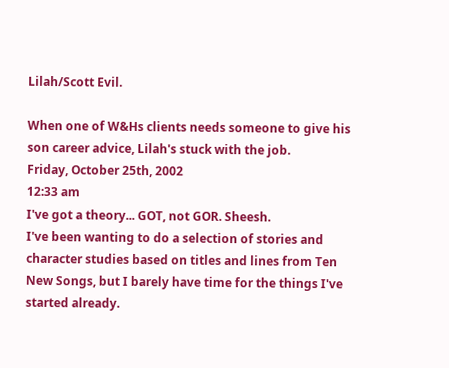Lilah/Scott Evil.

When one of W&Hs clients needs someone to give his son career advice, Lilah's stuck with the job.
Friday, October 25th, 2002
12:33 am
I've got a theory... GOT, not GOR. Sheesh.
I've been wanting to do a selection of stories and character studies based on titles and lines from Ten New Songs, but I barely have time for the things I've started already.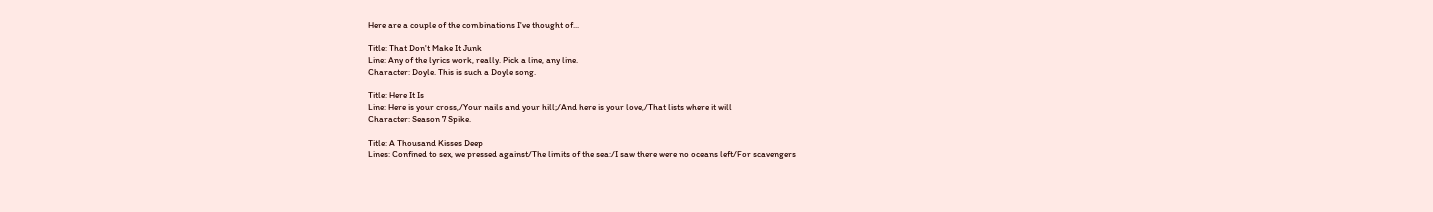Here are a couple of the combinations I've thought of...

Title: That Don't Make It Junk
Line: Any of the lyrics work, really. Pick a line, any line.
Character: Doyle. This is such a Doyle song.

Title: Here It Is
Line: Here is your cross,/Your nails and your hill;/And here is your love,/That lists where it will
Character: Season 7 Spike.

Title: A Thousand Kisses Deep
Lines: Confined to sex, we pressed against/The limits of the sea:/I saw there were no oceans left/For scavengers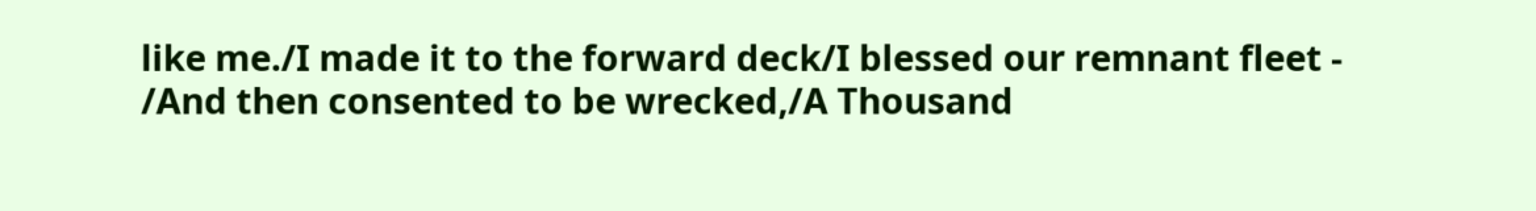like me./I made it to the forward deck/I blessed our remnant fleet - /And then consented to be wrecked,/A Thousand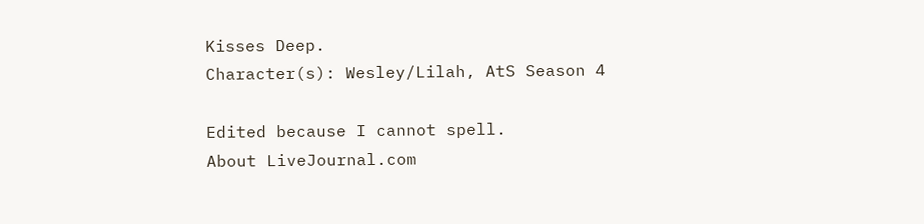Kisses Deep.
Character(s): Wesley/Lilah, AtS Season 4

Edited because I cannot spell.
About LiveJournal.com